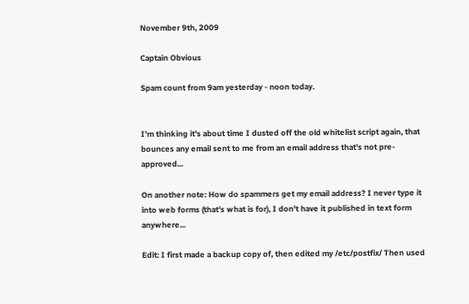November 9th, 2009

Captain Obvious

Spam count from 9am yesterday - noon today.


I'm thinking it's about time I dusted off the old whitelist script again, that bounces any email sent to me from an email address that's not pre-approved...

On another note: How do spammers get my email address? I never type it into web forms (that's what is for), I don't have it published in text form anywhere...

Edit: I first made a backup copy of, then edited my /etc/postfix/ Then used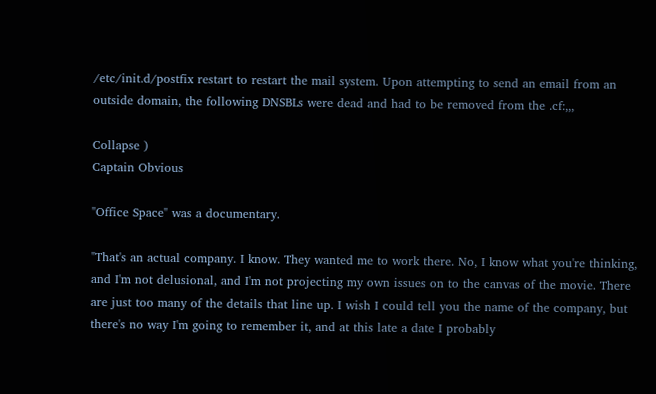/etc/init.d/postfix restart to restart the mail system. Upon attempting to send an email from an outside domain, the following DNSBLs were dead and had to be removed from the .cf:,,,

Collapse )
Captain Obvious

"Office Space" was a documentary.

"That's an actual company. I know. They wanted me to work there. No, I know what you're thinking, and I'm not delusional, and I'm not projecting my own issues on to the canvas of the movie. There are just too many of the details that line up. I wish I could tell you the name of the company, but there's no way I'm going to remember it, and at this late a date I probably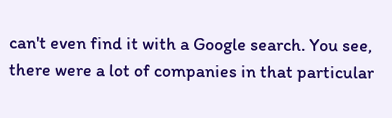can't even find it with a Google search. You see, there were a lot of companies in that particular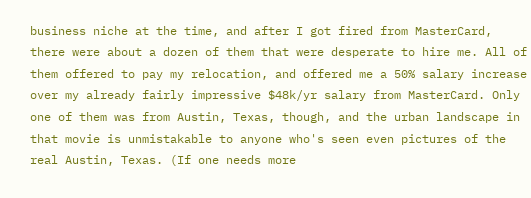business niche at the time, and after I got fired from MasterCard, there were about a dozen of them that were desperate to hire me. All of them offered to pay my relocation, and offered me a 50% salary increase over my already fairly impressive $48k/yr salary from MasterCard. Only one of them was from Austin, Texas, though, and the urban landscape in that movie is unmistakable to anyone who's seen even pictures of the real Austin, Texas. (If one needs more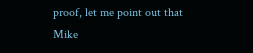proof, let me point out that Mike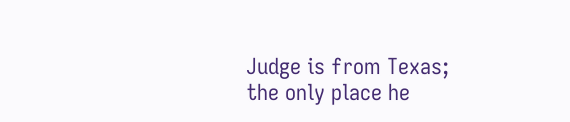Judge is from Texas; the only place he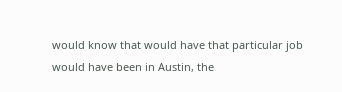would know that would have that particular job would have been in Austin, the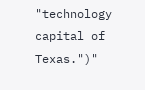"technology capital of Texas.")"